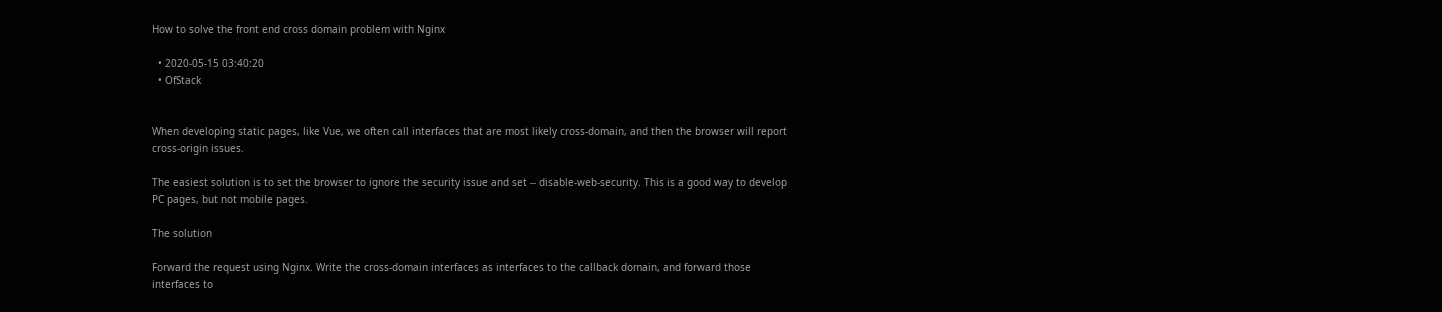How to solve the front end cross domain problem with Nginx

  • 2020-05-15 03:40:20
  • OfStack


When developing static pages, like Vue, we often call interfaces that are most likely cross-domain, and then the browser will report cross-origin issues.

The easiest solution is to set the browser to ignore the security issue and set -- disable-web-security. This is a good way to develop PC pages, but not mobile pages.

The solution

Forward the request using Nginx. Write the cross-domain interfaces as interfaces to the callback domain, and forward those interfaces to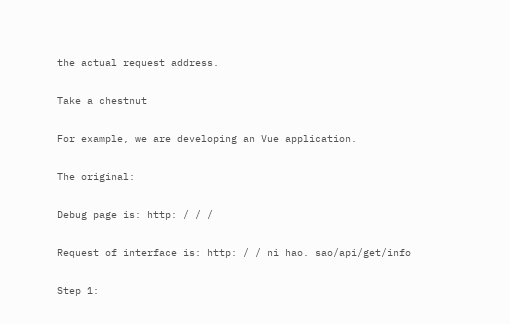the actual request address.

Take a chestnut

For example, we are developing an Vue application.

The original:

Debug page is: http: / / /

Request of interface is: http: / / ni hao. sao/api/get/info

Step 1: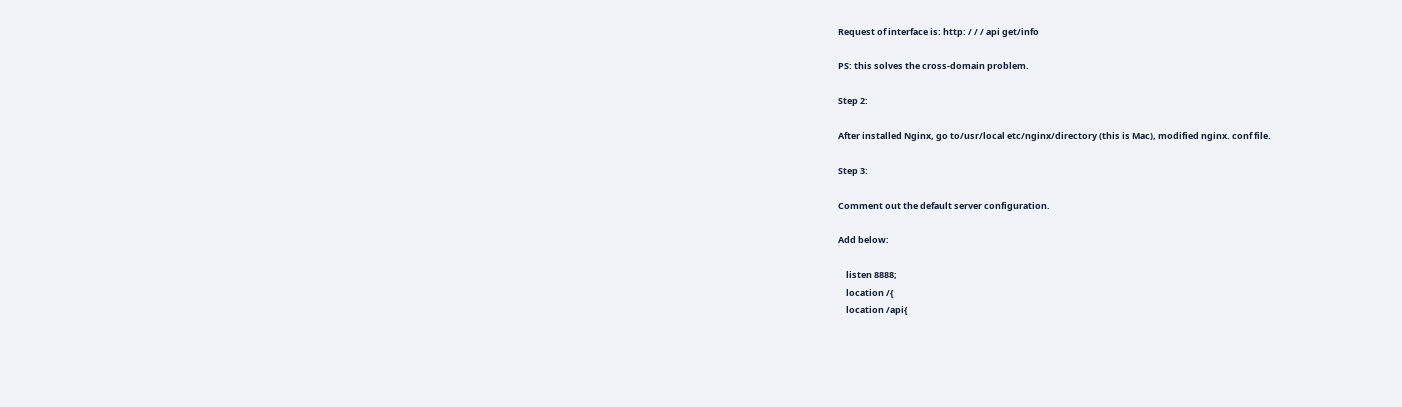Request of interface is: http: / / / api get/info

PS: this solves the cross-domain problem.

Step 2:

After installed Nginx, go to/usr/local etc/nginx/directory (this is Mac), modified nginx. conf file.

Step 3:

Comment out the default server configuration.

Add below:

    listen 8888;
    location /{
    location /api{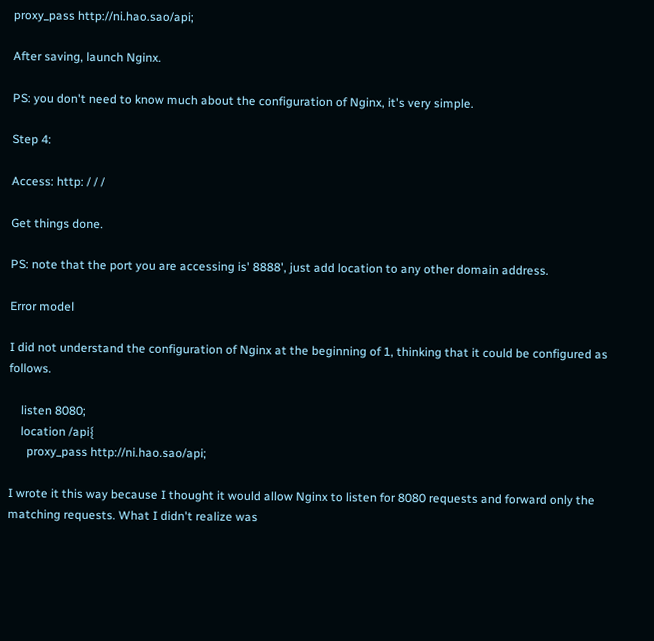proxy_pass http://ni.hao.sao/api;

After saving, launch Nginx.

PS: you don't need to know much about the configuration of Nginx, it's very simple.

Step 4:

Access: http: / / /

Get things done.

PS: note that the port you are accessing is' 8888', just add location to any other domain address.

Error model

I did not understand the configuration of Nginx at the beginning of 1, thinking that it could be configured as follows.

    listen 8080;
    location /api{
      proxy_pass http://ni.hao.sao/api;

I wrote it this way because I thought it would allow Nginx to listen for 8080 requests and forward only the matching requests. What I didn't realize was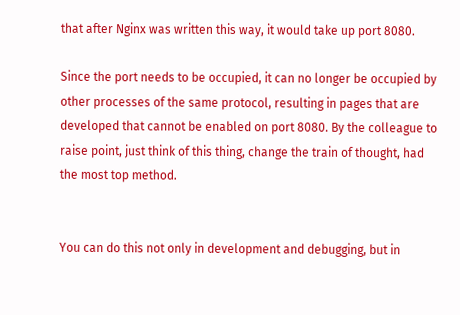that after Nginx was written this way, it would take up port 8080.

Since the port needs to be occupied, it can no longer be occupied by other processes of the same protocol, resulting in pages that are developed that cannot be enabled on port 8080. By the colleague to raise point, just think of this thing, change the train of thought, had the most top method.


You can do this not only in development and debugging, but in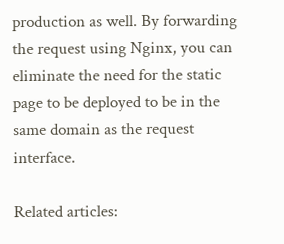production as well. By forwarding the request using Nginx, you can eliminate the need for the static page to be deployed to be in the same domain as the request interface.

Related articles: